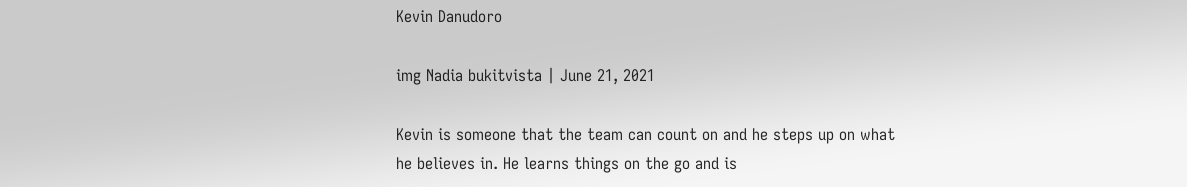Kevin Danudoro

img Nadia bukitvista | June 21, 2021

Kevin is someone that the team can count on and he steps up on what he believes in. He learns things on the go and is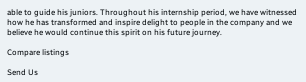able to guide his juniors. Throughout his internship period, we have witnessed how he has transformed and inspire delight to people in the company and we believe he would continue this spirit on his future journey.

Compare listings

Send Us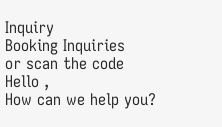Inquiry
Booking Inquiries
or scan the code
Hello ,
How can we help you?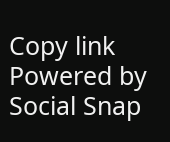Copy link
Powered by Social Snap